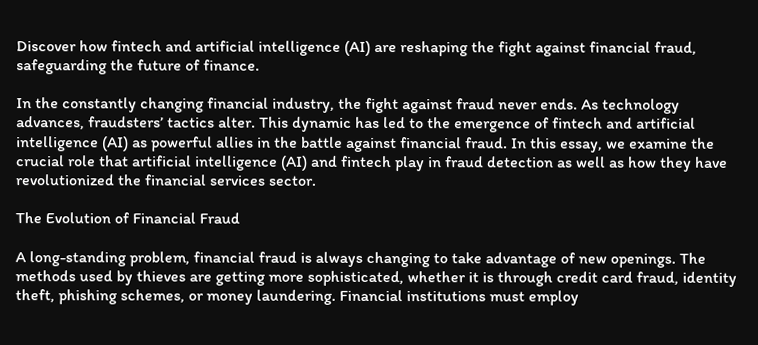Discover how fintech and artificial intelligence (AI) are reshaping the fight against financial fraud, safeguarding the future of finance.

In the constantly changing financial industry, the fight against fraud never ends. As technology advances, fraudsters’ tactics alter. This dynamic has led to the emergence of fintech and artificial intelligence (AI) as powerful allies in the battle against financial fraud. In this essay, we examine the crucial role that artificial intelligence (AI) and fintech play in fraud detection as well as how they have revolutionized the financial services sector.

The Evolution of Financial Fraud

A long-standing problem, financial fraud is always changing to take advantage of new openings. The methods used by thieves are getting more sophisticated, whether it is through credit card fraud, identity theft, phishing schemes, or money laundering. Financial institutions must employ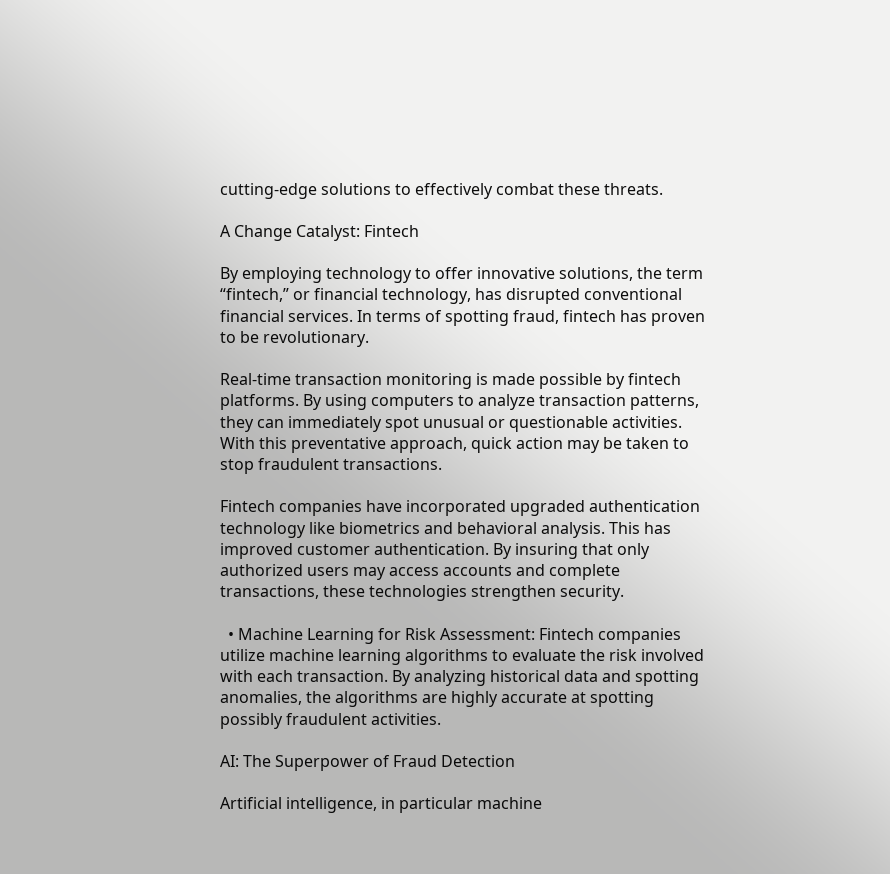cutting-edge solutions to effectively combat these threats.

A Change Catalyst: Fintech

By employing technology to offer innovative solutions, the term “fintech,” or financial technology, has disrupted conventional financial services. In terms of spotting fraud, fintech has proven to be revolutionary.

Real-time transaction monitoring is made possible by fintech platforms. By using computers to analyze transaction patterns, they can immediately spot unusual or questionable activities. With this preventative approach, quick action may be taken to stop fraudulent transactions.

Fintech companies have incorporated upgraded authentication technology like biometrics and behavioral analysis. This has improved customer authentication. By insuring that only authorized users may access accounts and complete transactions, these technologies strengthen security.

  • Machine Learning for Risk Assessment: Fintech companies utilize machine learning algorithms to evaluate the risk involved with each transaction. By analyzing historical data and spotting anomalies, the algorithms are highly accurate at spotting possibly fraudulent activities.

AI: The Superpower of Fraud Detection

Artificial intelligence, in particular machine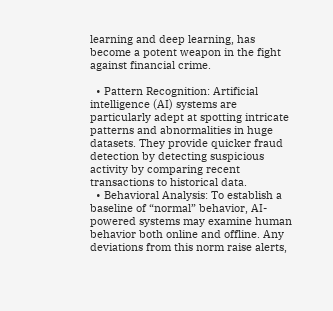learning and deep learning, has become a potent weapon in the fight against financial crime.

  • Pattern Recognition: Artificial intelligence (AI) systems are particularly adept at spotting intricate patterns and abnormalities in huge datasets. They provide quicker fraud detection by detecting suspicious activity by comparing recent transactions to historical data.
  • Behavioral Analysis: To establish a baseline of “normal” behavior, AI-powered systems may examine human behavior both online and offline. Any deviations from this norm raise alerts,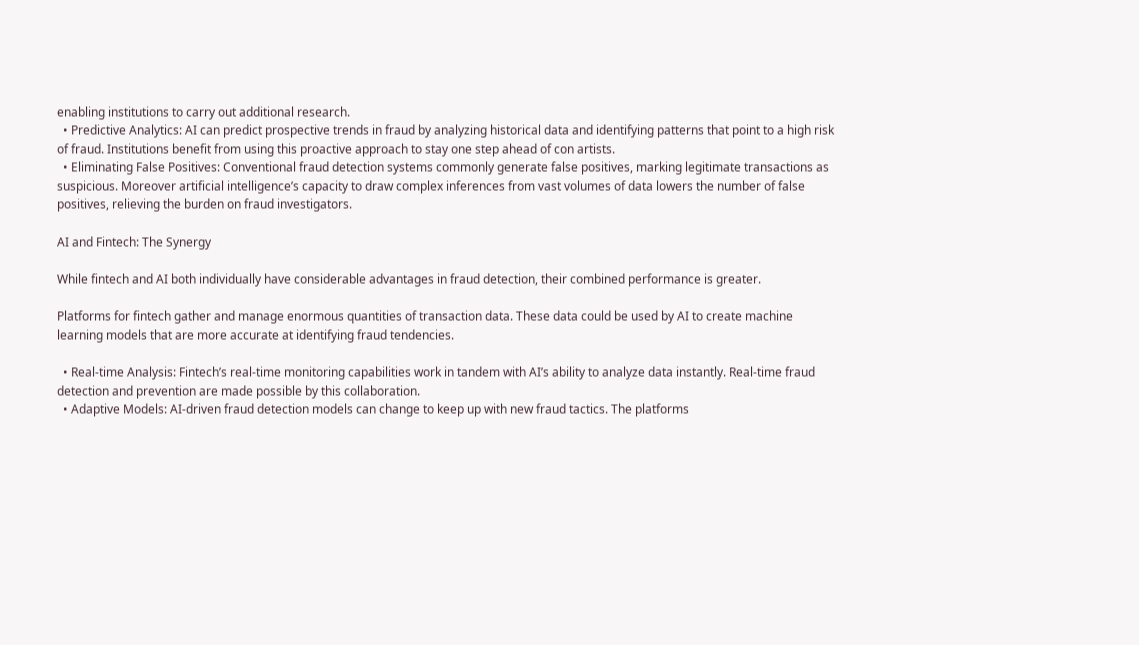enabling institutions to carry out additional research.
  • Predictive Analytics: AI can predict prospective trends in fraud by analyzing historical data and identifying patterns that point to a high risk of fraud. Institutions benefit from using this proactive approach to stay one step ahead of con artists.
  • Eliminating False Positives: Conventional fraud detection systems commonly generate false positives, marking legitimate transactions as suspicious. Moreover artificial intelligence’s capacity to draw complex inferences from vast volumes of data lowers the number of false positives, relieving the burden on fraud investigators.

AI and Fintech: The Synergy

While fintech and AI both individually have considerable advantages in fraud detection, their combined performance is greater.

Platforms for fintech gather and manage enormous quantities of transaction data. These data could be used by AI to create machine learning models that are more accurate at identifying fraud tendencies.

  • Real-time Analysis: Fintech’s real-time monitoring capabilities work in tandem with AI’s ability to analyze data instantly. Real-time fraud detection and prevention are made possible by this collaboration.
  • Adaptive Models: AI-driven fraud detection models can change to keep up with new fraud tactics. The platforms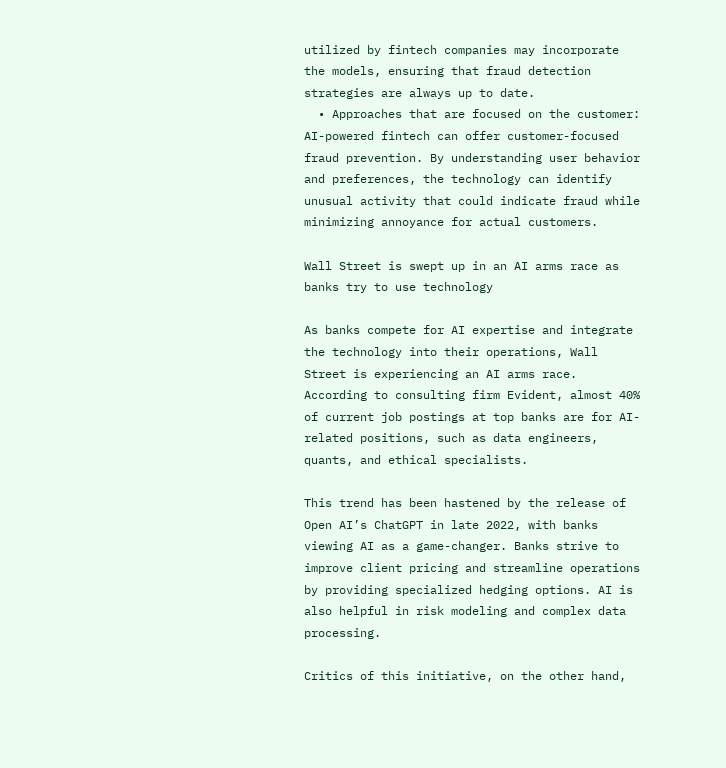utilized by fintech companies may incorporate the models, ensuring that fraud detection strategies are always up to date.
  • Approaches that are focused on the customer: AI-powered fintech can offer customer-focused fraud prevention. By understanding user behavior and preferences, the technology can identify unusual activity that could indicate fraud while minimizing annoyance for actual customers.

Wall Street is swept up in an AI arms race as banks try to use technology

As banks compete for AI expertise and integrate the technology into their operations, Wall Street is experiencing an AI arms race. According to consulting firm Evident, almost 40% of current job postings at top banks are for AI-related positions, such as data engineers, quants, and ethical specialists.

This trend has been hastened by the release of Open AI’s ChatGPT in late 2022, with banks viewing AI as a game-changer. Banks strive to improve client pricing and streamline operations by providing specialized hedging options. AI is also helpful in risk modeling and complex data processing.

Critics of this initiative, on the other hand,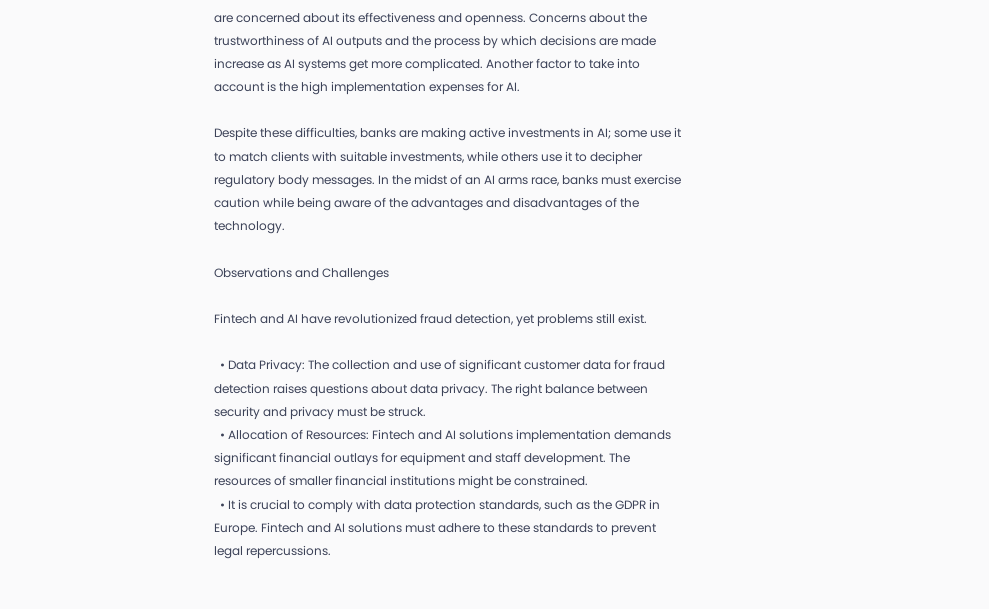are concerned about its effectiveness and openness. Concerns about the trustworthiness of AI outputs and the process by which decisions are made increase as AI systems get more complicated. Another factor to take into account is the high implementation expenses for AI.

Despite these difficulties, banks are making active investments in AI; some use it to match clients with suitable investments, while others use it to decipher regulatory body messages. In the midst of an AI arms race, banks must exercise caution while being aware of the advantages and disadvantages of the technology.

Observations and Challenges

Fintech and AI have revolutionized fraud detection, yet problems still exist.

  • Data Privacy: The collection and use of significant customer data for fraud detection raises questions about data privacy. The right balance between security and privacy must be struck.
  • Allocation of Resources: Fintech and AI solutions implementation demands significant financial outlays for equipment and staff development. The resources of smaller financial institutions might be constrained.
  • It is crucial to comply with data protection standards, such as the GDPR in Europe. Fintech and AI solutions must adhere to these standards to prevent legal repercussions.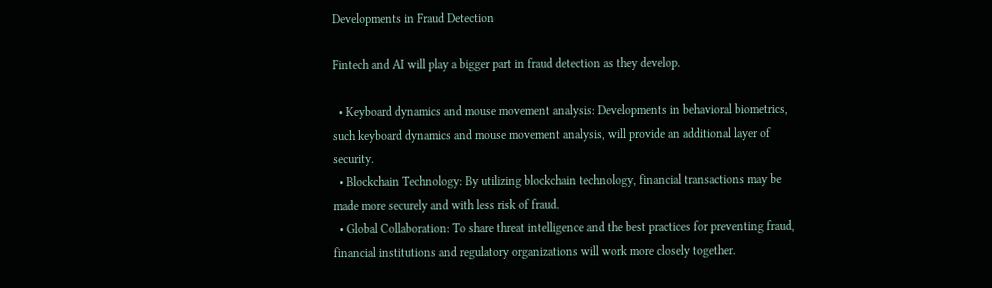Developments in Fraud Detection

Fintech and AI will play a bigger part in fraud detection as they develop.

  • Keyboard dynamics and mouse movement analysis: Developments in behavioral biometrics, such keyboard dynamics and mouse movement analysis, will provide an additional layer of security.
  • Blockchain Technology: By utilizing blockchain technology, financial transactions may be made more securely and with less risk of fraud.
  • Global Collaboration: To share threat intelligence and the best practices for preventing fraud, financial institutions and regulatory organizations will work more closely together.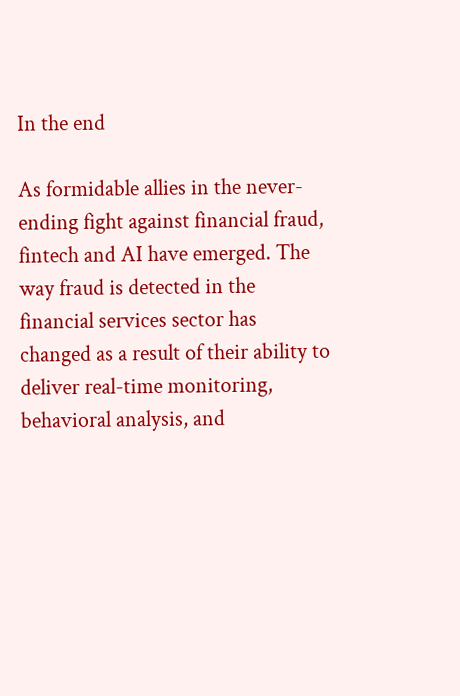In the end

As formidable allies in the never-ending fight against financial fraud, fintech and AI have emerged. The way fraud is detected in the financial services sector has changed as a result of their ability to deliver real-time monitoring, behavioral analysis, and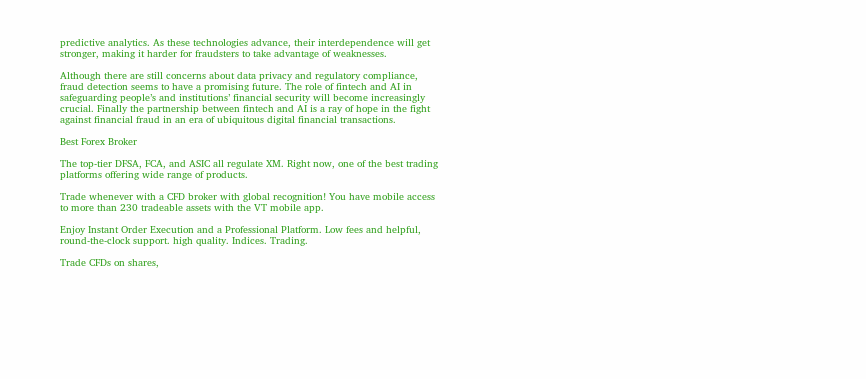predictive analytics. As these technologies advance, their interdependence will get stronger, making it harder for fraudsters to take advantage of weaknesses.

Although there are still concerns about data privacy and regulatory compliance, fraud detection seems to have a promising future. The role of fintech and AI in safeguarding people’s and institutions’ financial security will become increasingly crucial. Finally the partnership between fintech and AI is a ray of hope in the fight against financial fraud in an era of ubiquitous digital financial transactions.

Best Forex Broker

The top-tier DFSA, FCA, and ASIC all regulate XM. Right now, one of the best trading platforms offering wide range of products.

Trade whenever with a CFD broker with global recognition! You have mobile access to more than 230 tradeable assets with the VT mobile app.

Enjoy Instant Order Execution and a Professional Platform. Low fees and helpful, round-the-clock support. high quality. Indices. Trading.

Trade CFDs on shares,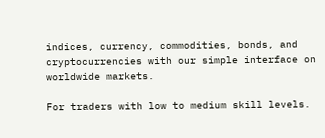indices, currency, commodities, bonds, and cryptocurrencies with our simple interface on worldwide markets.

For traders with low to medium skill levels.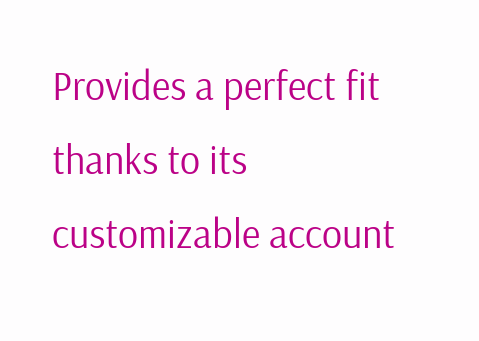Provides a perfect fit thanks to its customizable account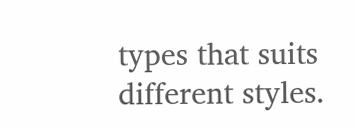types that suits different styles.